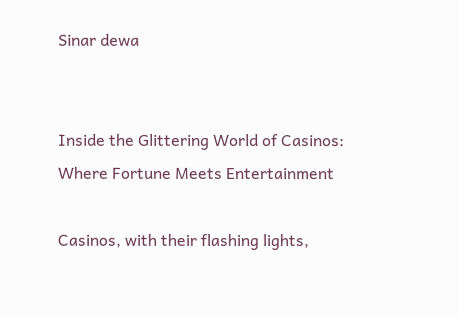Sinar dewa


Inside the Glittering World of Casinos: Where Fortune Meets Entertainment

Casinos, with their flashing lights,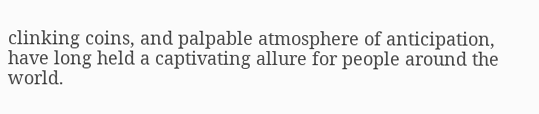clinking coins, and palpable atmosphere of anticipation, have long held a captivating allure for people around the world.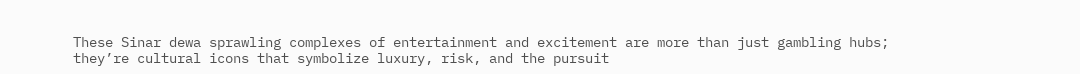These Sinar dewa sprawling complexes of entertainment and excitement are more than just gambling hubs; they’re cultural icons that symbolize luxury, risk, and the pursuit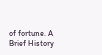of fortune. A Brief History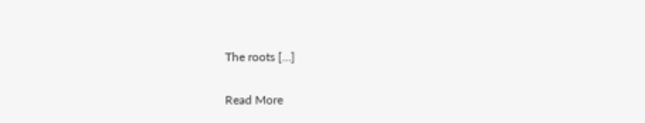The roots […]

Read More